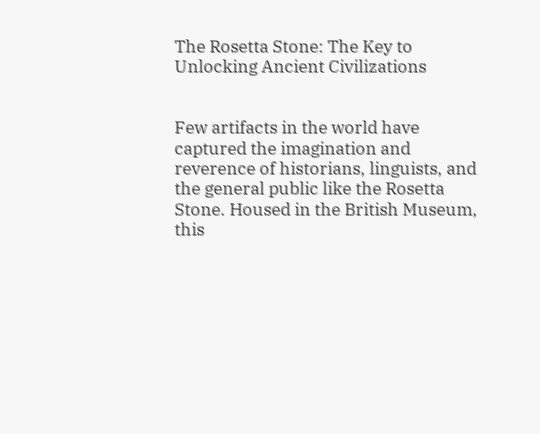The Rosetta Stone: The Key to Unlocking Ancient Civilizations


Few artifacts in the world have captured the imagination and reverence of historians, linguists, and the general public like the Rosetta Stone. Housed in the British Museum, this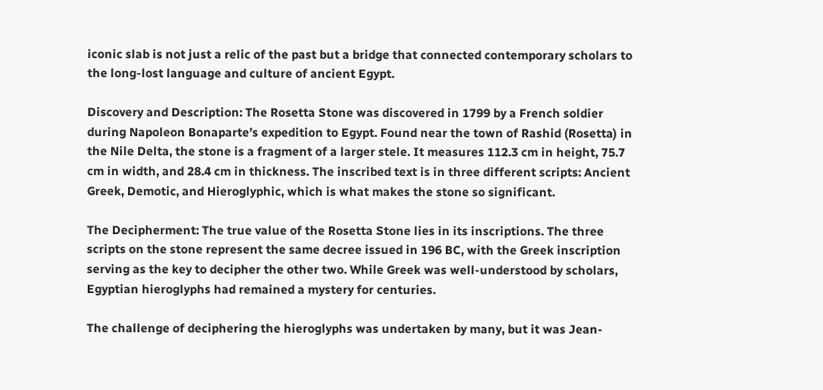iconic slab is not just a relic of the past but a bridge that connected contemporary scholars to the long-lost language and culture of ancient Egypt.

Discovery and Description: The Rosetta Stone was discovered in 1799 by a French soldier during Napoleon Bonaparte’s expedition to Egypt. Found near the town of Rashid (Rosetta) in the Nile Delta, the stone is a fragment of a larger stele. It measures 112.3 cm in height, 75.7 cm in width, and 28.4 cm in thickness. The inscribed text is in three different scripts: Ancient Greek, Demotic, and Hieroglyphic, which is what makes the stone so significant.

The Decipherment: The true value of the Rosetta Stone lies in its inscriptions. The three scripts on the stone represent the same decree issued in 196 BC, with the Greek inscription serving as the key to decipher the other two. While Greek was well-understood by scholars, Egyptian hieroglyphs had remained a mystery for centuries.

The challenge of deciphering the hieroglyphs was undertaken by many, but it was Jean-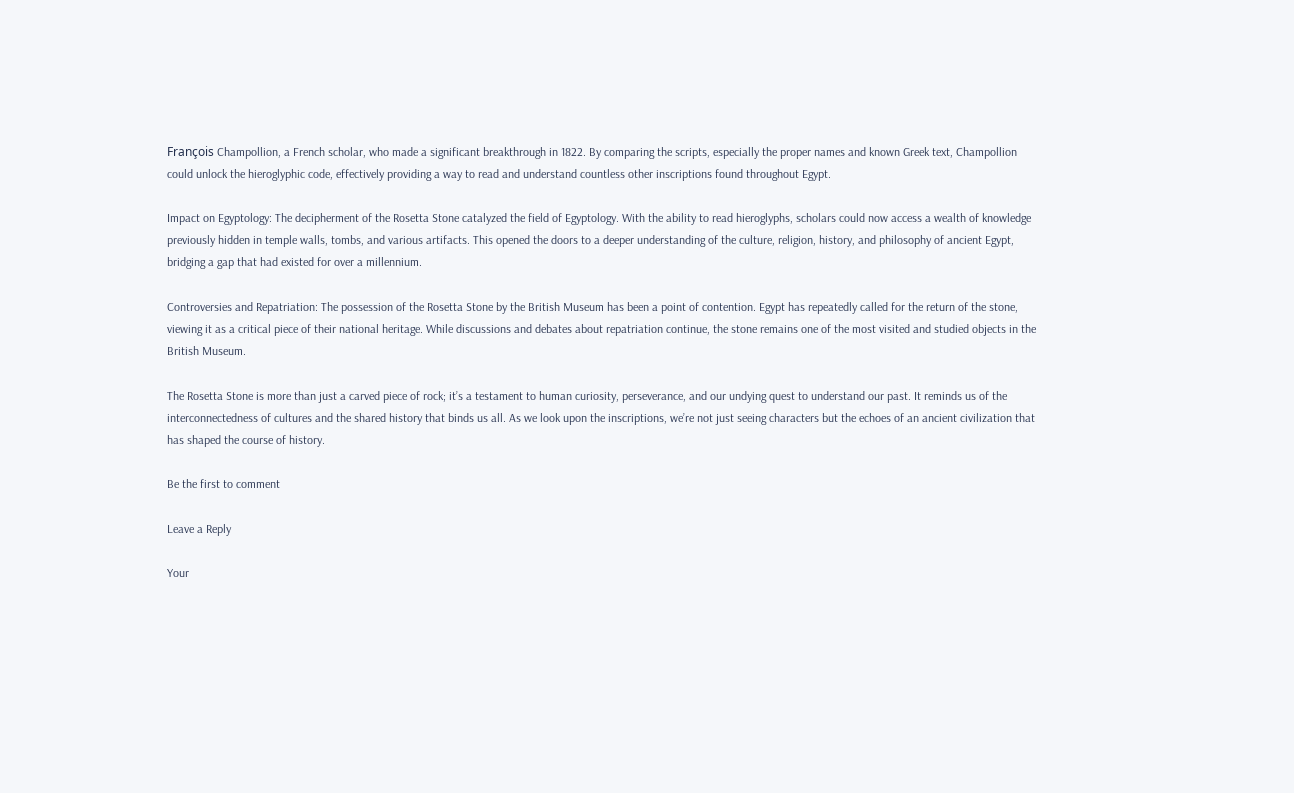François Champollion, a French scholar, who made a significant breakthrough in 1822. By comparing the scripts, especially the proper names and known Greek text, Champollion could unlock the hieroglyphic code, effectively providing a way to read and understand countless other inscriptions found throughout Egypt.

Impact on Egyptology: The decipherment of the Rosetta Stone catalyzed the field of Egyptology. With the ability to read hieroglyphs, scholars could now access a wealth of knowledge previously hidden in temple walls, tombs, and various artifacts. This opened the doors to a deeper understanding of the culture, religion, history, and philosophy of ancient Egypt, bridging a gap that had existed for over a millennium.

Controversies and Repatriation: The possession of the Rosetta Stone by the British Museum has been a point of contention. Egypt has repeatedly called for the return of the stone, viewing it as a critical piece of their national heritage. While discussions and debates about repatriation continue, the stone remains one of the most visited and studied objects in the British Museum.

The Rosetta Stone is more than just a carved piece of rock; it’s a testament to human curiosity, perseverance, and our undying quest to understand our past. It reminds us of the interconnectedness of cultures and the shared history that binds us all. As we look upon the inscriptions, we’re not just seeing characters but the echoes of an ancient civilization that has shaped the course of history.

Be the first to comment

Leave a Reply

Your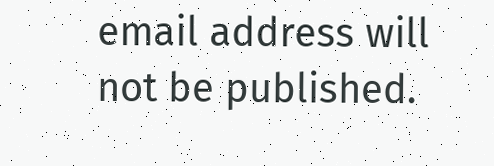email address will not be published.